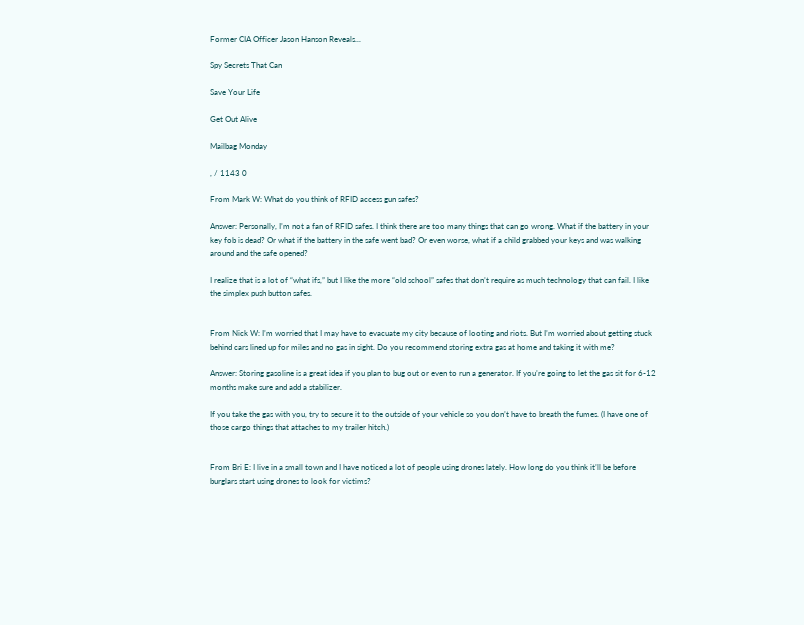Former CIA Officer Jason Hanson Reveals...

Spy Secrets That Can

Save Your Life

Get Out Alive

Mailbag Monday

, / 1143 0

From Mark W: What do you think of RFID access gun safes?

Answer: Personally, I’m not a fan of RFID safes. I think there are too many things that can go wrong. What if the battery in your key fob is dead? Or what if the battery in the safe went bad? Or even worse, what if a child grabbed your keys and was walking around and the safe opened?

I realize that is a lot of “what ifs,” but I like the more “old school” safes that don’t require as much technology that can fail. I like the simplex push button safes.


From Nick W: I’m worried that I may have to evacuate my city because of looting and riots. But I’m worried about getting stuck behind cars lined up for miles and no gas in sight. Do you recommend storing extra gas at home and taking it with me?

Answer: Storing gasoline is a great idea if you plan to bug out or even to run a generator. If you’re going to let the gas sit for 6-12 months make sure and add a stabilizer.

If you take the gas with you, try to secure it to the outside of your vehicle so you don’t have to breath the fumes. (I have one of those cargo things that attaches to my trailer hitch.)


From Bri E: I live in a small town and I have noticed a lot of people using drones lately. How long do you think it’ll be before burglars start using drones to look for victims?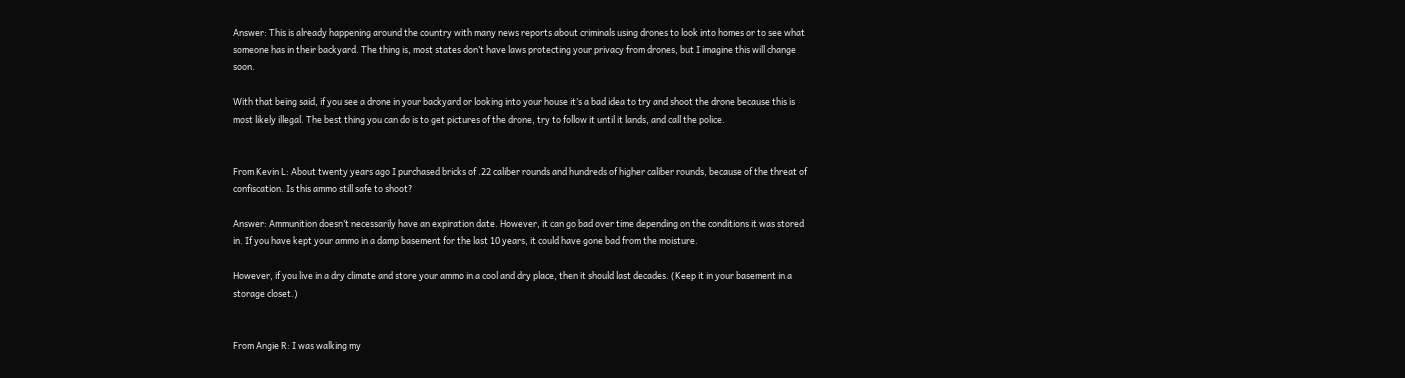Answer: This is already happening around the country with many news reports about criminals using drones to look into homes or to see what someone has in their backyard. The thing is, most states don’t have laws protecting your privacy from drones, but I imagine this will change soon.

With that being said, if you see a drone in your backyard or looking into your house it’s a bad idea to try and shoot the drone because this is most likely illegal. The best thing you can do is to get pictures of the drone, try to follow it until it lands, and call the police.


From Kevin L: About twenty years ago I purchased bricks of .22 caliber rounds and hundreds of higher caliber rounds, because of the threat of confiscation. Is this ammo still safe to shoot?

Answer: Ammunition doesn’t necessarily have an expiration date. However, it can go bad over time depending on the conditions it was stored in. If you have kept your ammo in a damp basement for the last 10 years, it could have gone bad from the moisture.

However, if you live in a dry climate and store your ammo in a cool and dry place, then it should last decades. (Keep it in your basement in a storage closet.)


From Angie R: I was walking my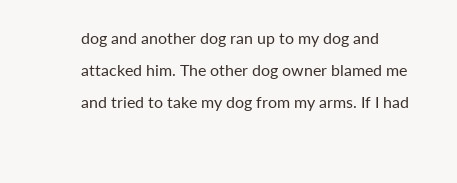dog and another dog ran up to my dog and attacked him. The other dog owner blamed me and tried to take my dog from my arms. If I had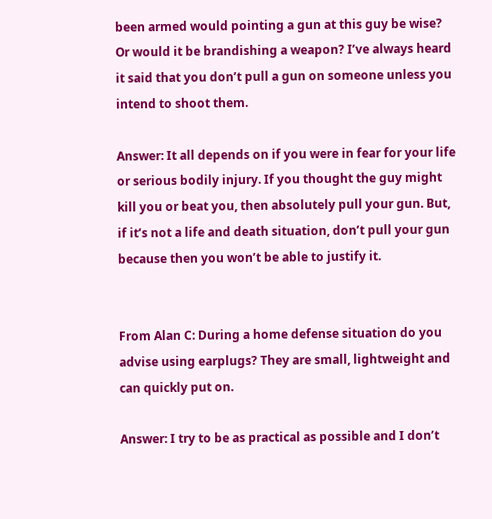been armed would pointing a gun at this guy be wise? Or would it be brandishing a weapon? I’ve always heard it said that you don’t pull a gun on someone unless you intend to shoot them.

Answer: It all depends on if you were in fear for your life or serious bodily injury. If you thought the guy might kill you or beat you, then absolutely pull your gun. But, if it’s not a life and death situation, don’t pull your gun because then you won’t be able to justify it.


From Alan C: During a home defense situation do you advise using earplugs? They are small, lightweight and can quickly put on.

Answer: I try to be as practical as possible and I don’t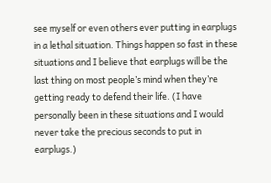see myself or even others ever putting in earplugs in a lethal situation. Things happen so fast in these situations and I believe that earplugs will be the last thing on most people’s mind when they’re getting ready to defend their life. (I have personally been in these situations and I would never take the precious seconds to put in earplugs.)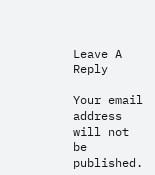Leave A Reply

Your email address will not be published.